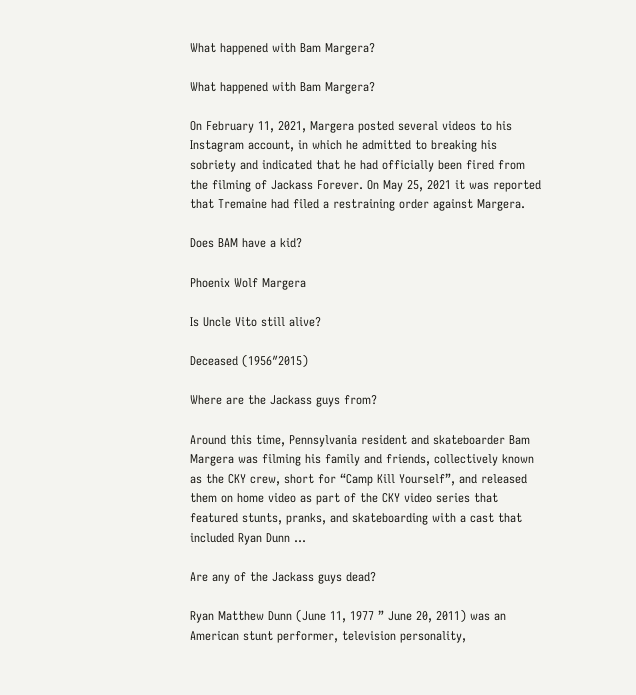What happened with Bam Margera?

What happened with Bam Margera?

On February 11, 2021, Margera posted several videos to his Instagram account, in which he admitted to breaking his sobriety and indicated that he had officially been fired from the filming of Jackass Forever. On May 25, 2021 it was reported that Tremaine had filed a restraining order against Margera.

Does BAM have a kid?

Phoenix Wolf Margera

Is Uncle Vito still alive?

Deceased (1956″2015)

Where are the Jackass guys from?

Around this time, Pennsylvania resident and skateboarder Bam Margera was filming his family and friends, collectively known as the CKY crew, short for “Camp Kill Yourself”, and released them on home video as part of the CKY video series that featured stunts, pranks, and skateboarding with a cast that included Ryan Dunn …

Are any of the Jackass guys dead?

Ryan Matthew Dunn (June 11, 1977 ” June 20, 2011) was an American stunt performer, television personality,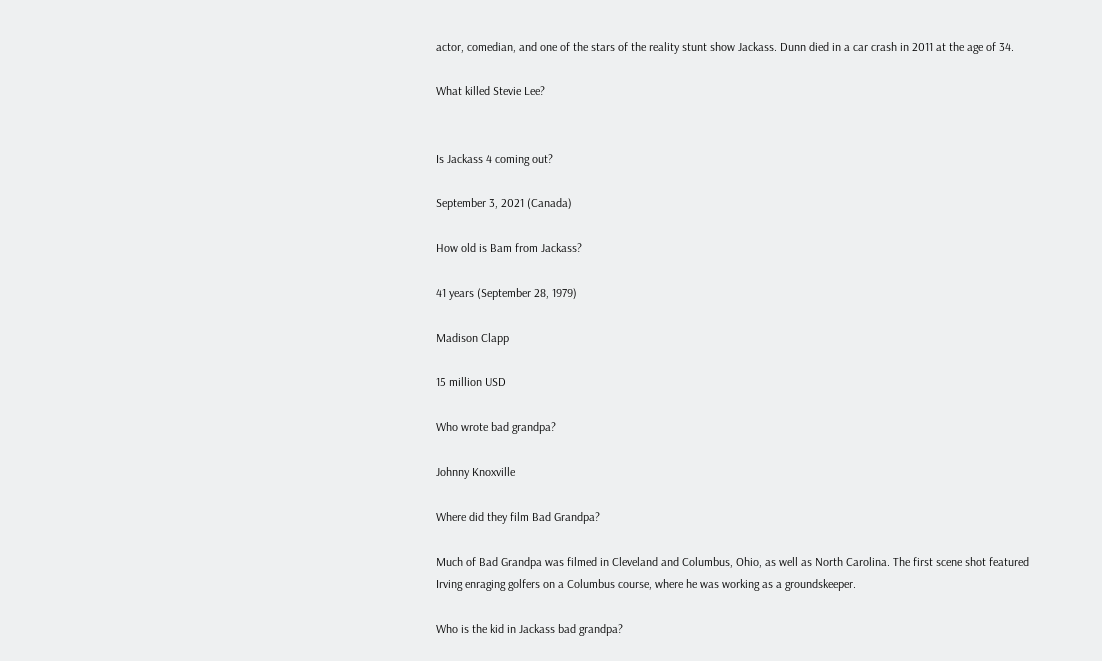actor, comedian, and one of the stars of the reality stunt show Jackass. Dunn died in a car crash in 2011 at the age of 34.

What killed Stevie Lee?


Is Jackass 4 coming out?

September 3, 2021 (Canada)

How old is Bam from Jackass?

41 years (September 28, 1979)

Madison Clapp

15 million USD

Who wrote bad grandpa?

Johnny Knoxville

Where did they film Bad Grandpa?

Much of Bad Grandpa was filmed in Cleveland and Columbus, Ohio, as well as North Carolina. The first scene shot featured Irving enraging golfers on a Columbus course, where he was working as a groundskeeper.

Who is the kid in Jackass bad grandpa?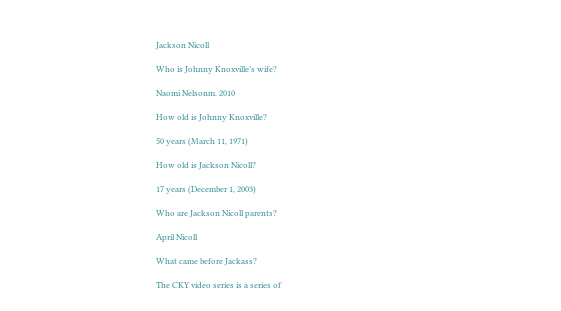Jackson Nicoll

Who is Johnny Knoxville’s wife?

Naomi Nelsonm. 2010

How old is Johnny Knoxville?

50 years (March 11, 1971)

How old is Jackson Nicoll?

17 years (December 1, 2003)

Who are Jackson Nicoll parents?

April Nicoll

What came before Jackass?

The CKY video series is a series of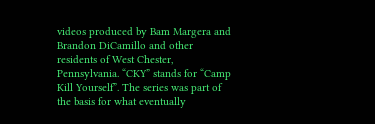videos produced by Bam Margera and Brandon DiCamillo and other residents of West Chester, Pennsylvania. “CKY” stands for “Camp Kill Yourself”. The series was part of the basis for what eventually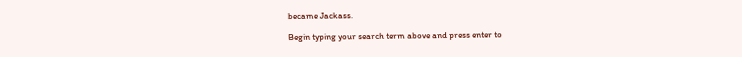became Jackass.

Begin typing your search term above and press enter to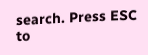search. Press ESC to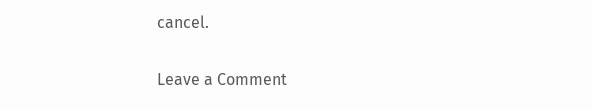cancel.

Leave a Comment